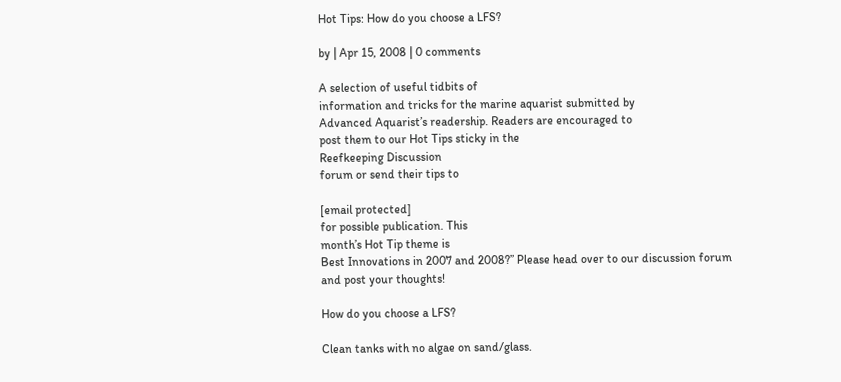Hot Tips: How do you choose a LFS?

by | Apr 15, 2008 | 0 comments

A selection of useful tidbits of
information and tricks for the marine aquarist submitted by
Advanced Aquarist’s readership. Readers are encouraged to
post them to our Hot Tips sticky in the
Reefkeeping Discussion
forum or send their tips to

[email protected]
for possible publication. This
month’s Hot Tip theme is
Best Innovations in 2007 and 2008?” Please head over to our discussion forum and post your thoughts!

How do you choose a LFS?

Clean tanks with no algae on sand/glass.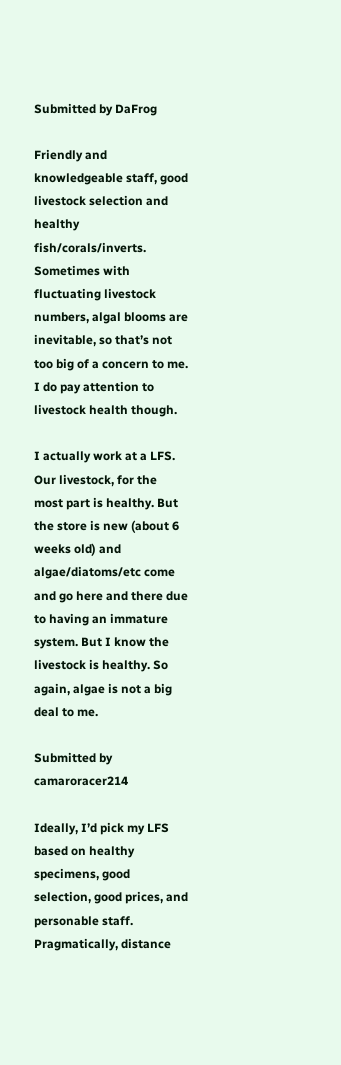Submitted by DaFrog

Friendly and knowledgeable staff, good livestock selection and healthy fish/corals/inverts. Sometimes with fluctuating livestock numbers, algal blooms are inevitable, so that’s not too big of a concern to me. I do pay attention to livestock health though.

I actually work at a LFS. Our livestock, for the most part is healthy. But the store is new (about 6 weeks old) and algae/diatoms/etc come and go here and there due to having an immature system. But I know the livestock is healthy. So again, algae is not a big deal to me.

Submitted by camaroracer214

Ideally, I’d pick my LFS based on healthy specimens, good selection, good prices, and personable staff. Pragmatically, distance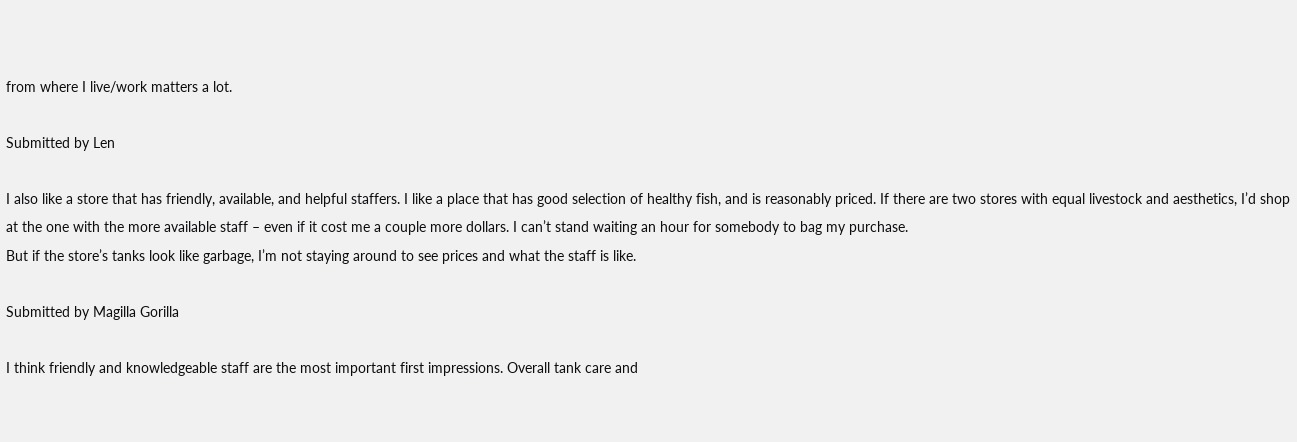from where I live/work matters a lot.

Submitted by Len

I also like a store that has friendly, available, and helpful staffers. I like a place that has good selection of healthy fish, and is reasonably priced. If there are two stores with equal livestock and aesthetics, I’d shop at the one with the more available staff – even if it cost me a couple more dollars. I can’t stand waiting an hour for somebody to bag my purchase.
But if the store’s tanks look like garbage, I’m not staying around to see prices and what the staff is like.

Submitted by Magilla Gorilla

I think friendly and knowledgeable staff are the most important first impressions. Overall tank care and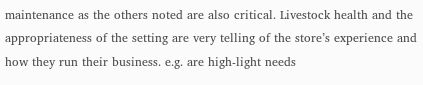maintenance as the others noted are also critical. Livestock health and the appropriateness of the setting are very telling of the store’s experience and how they run their business. e.g. are high-light needs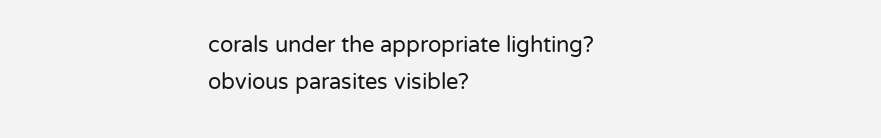corals under the appropriate lighting? obvious parasites visible?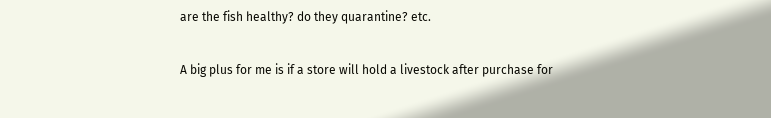are the fish healthy? do they quarantine? etc.

A big plus for me is if a store will hold a livestock after purchase for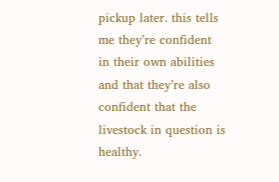pickup later. this tells me they’re confident in their own abilities and that they’re also confident that the livestock in question is healthy.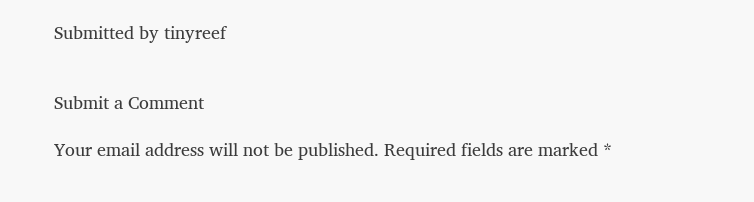Submitted by tinyreef


Submit a Comment

Your email address will not be published. Required fields are marked *